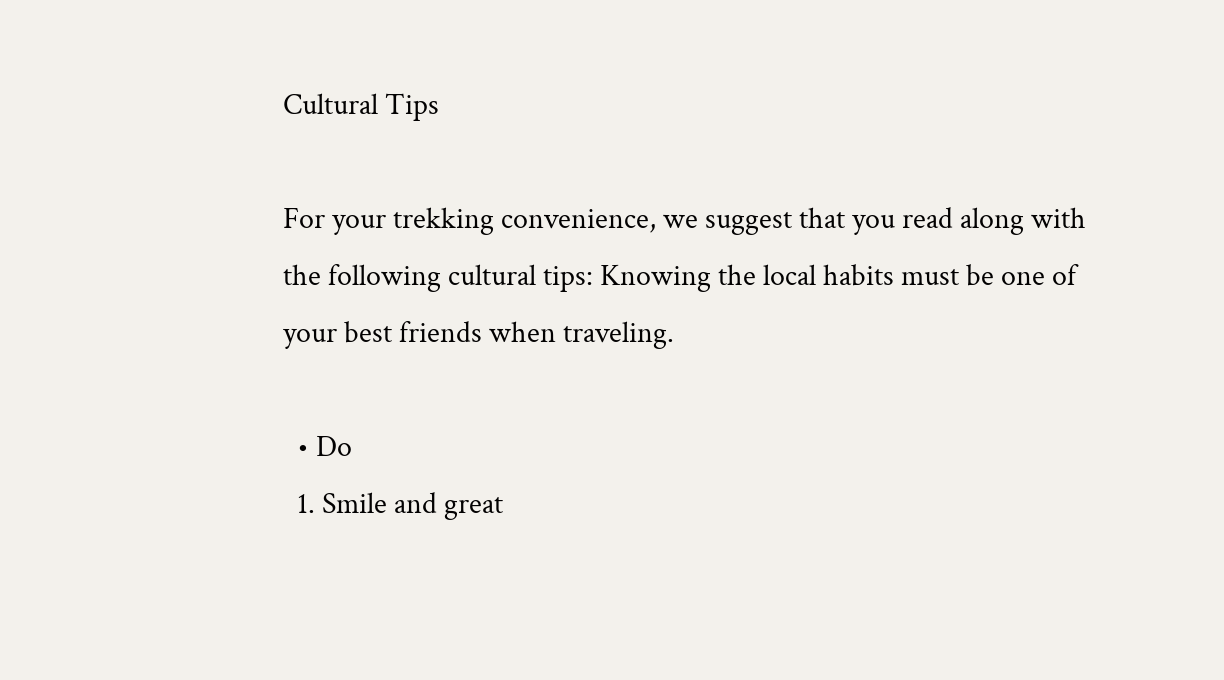Cultural Tips

For your trekking convenience, we suggest that you read along with the following cultural tips: Knowing the local habits must be one of your best friends when traveling.

  • Do
  1. Smile and great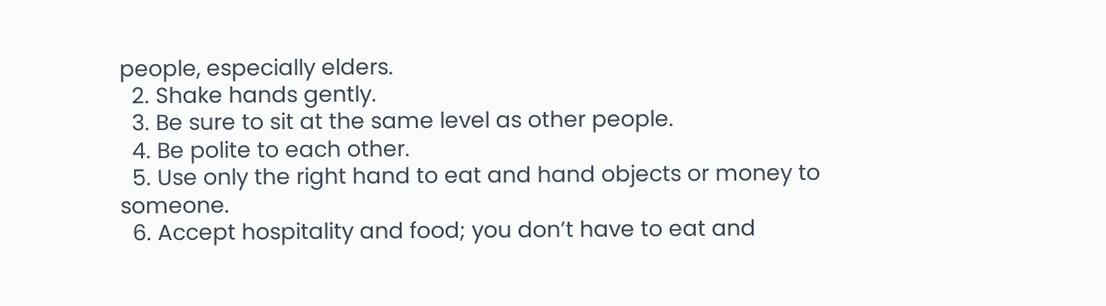people, especially elders.
  2. Shake hands gently.
  3. Be sure to sit at the same level as other people.
  4. Be polite to each other.
  5. Use only the right hand to eat and hand objects or money to someone.
  6. Accept hospitality and food; you don’t have to eat and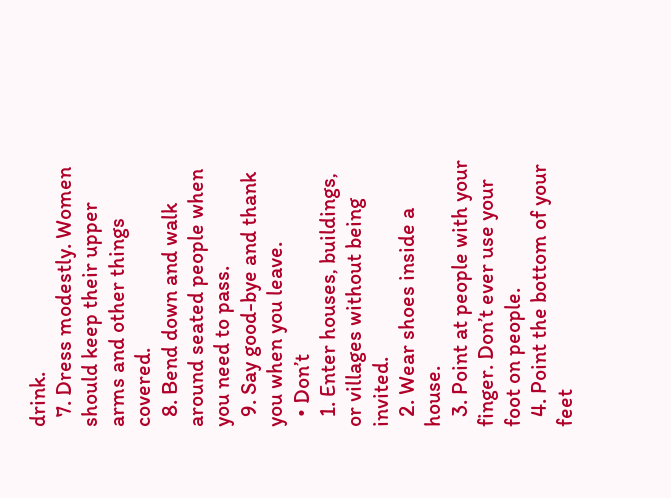drink.
  7. Dress modestly. Women should keep their upper arms and other things covered.
  8. Bend down and walk around seated people when you need to pass.
  9. Say good-bye and thank you when you leave.
  • Don’t
  1. Enter houses, buildings, or villages without being invited.
  2. Wear shoes inside a house.
  3. Point at people with your finger. Don’t ever use your foot on people.
  4. Point the bottom of your feet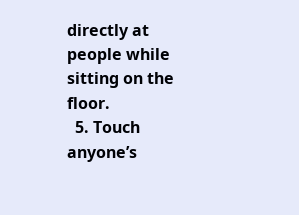directly at people while sitting on the floor.
  5. Touch anyone’s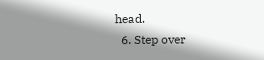head.
  6. Step over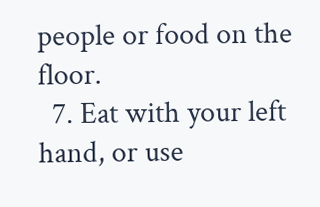people or food on the floor.
  7. Eat with your left hand, or use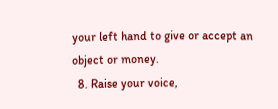your left hand to give or accept an object or money.
  8. Raise your voice,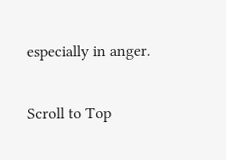especially in anger.


Scroll to Top